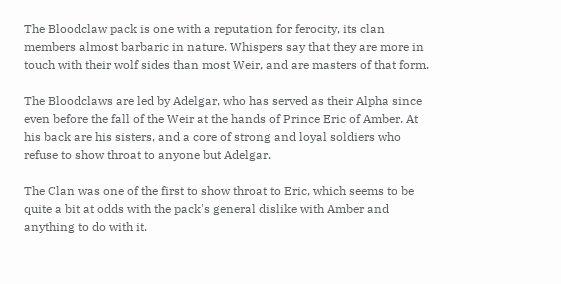The Bloodclaw pack is one with a reputation for ferocity, its clan members almost barbaric in nature. Whispers say that they are more in touch with their wolf sides than most Weir, and are masters of that form.

The Bloodclaws are led by Adelgar, who has served as their Alpha since even before the fall of the Weir at the hands of Prince Eric of Amber. At his back are his sisters, and a core of strong and loyal soldiers who refuse to show throat to anyone but Adelgar.

The Clan was one of the first to show throat to Eric, which seems to be quite a bit at odds with the pack's general dislike with Amber and anything to do with it.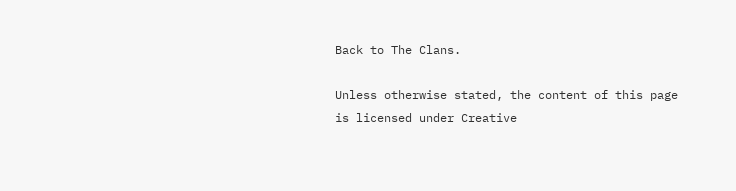Back to The Clans.

Unless otherwise stated, the content of this page is licensed under Creative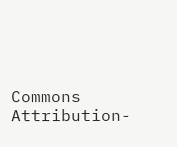Commons Attribution-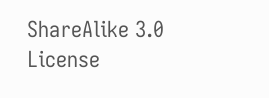ShareAlike 3.0 License